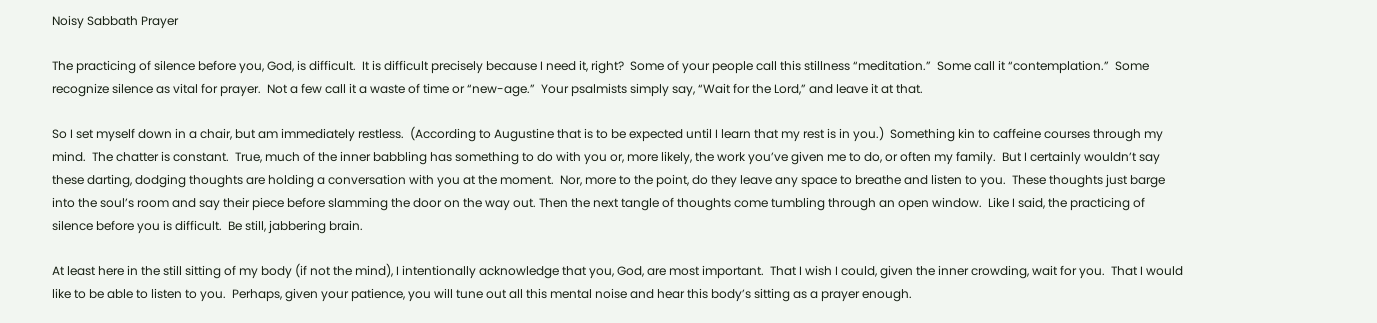Noisy Sabbath Prayer

The practicing of silence before you, God, is difficult.  It is difficult precisely because I need it, right?  Some of your people call this stillness “meditation.”  Some call it “contemplation.”  Some recognize silence as vital for prayer.  Not a few call it a waste of time or “new-age.”  Your psalmists simply say, “Wait for the Lord,” and leave it at that.

So I set myself down in a chair, but am immediately restless.  (According to Augustine that is to be expected until I learn that my rest is in you.)  Something kin to caffeine courses through my mind.  The chatter is constant.  True, much of the inner babbling has something to do with you or, more likely, the work you’ve given me to do, or often my family.  But I certainly wouldn’t say these darting, dodging thoughts are holding a conversation with you at the moment.  Nor, more to the point, do they leave any space to breathe and listen to you.  These thoughts just barge into the soul’s room and say their piece before slamming the door on the way out. Then the next tangle of thoughts come tumbling through an open window.  Like I said, the practicing of silence before you is difficult.  Be still, jabbering brain.

At least here in the still sitting of my body (if not the mind), I intentionally acknowledge that you, God, are most important.  That I wish I could, given the inner crowding, wait for you.  That I would like to be able to listen to you.  Perhaps, given your patience, you will tune out all this mental noise and hear this body’s sitting as a prayer enough.